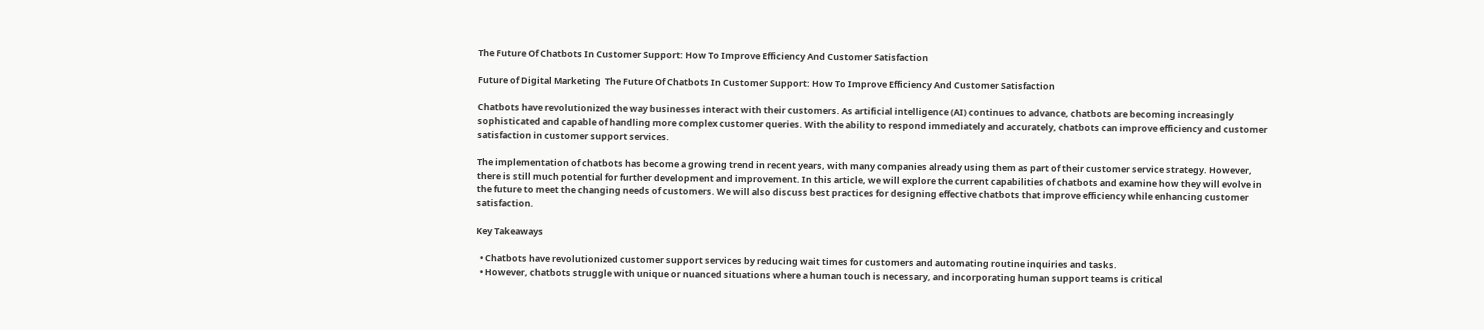The Future Of Chatbots In Customer Support: How To Improve Efficiency And Customer Satisfaction

Future of Digital Marketing  The Future Of Chatbots In Customer Support: How To Improve Efficiency And Customer Satisfaction

Chatbots have revolutionized the way businesses interact with their customers. As artificial intelligence (AI) continues to advance, chatbots are becoming increasingly sophisticated and capable of handling more complex customer queries. With the ability to respond immediately and accurately, chatbots can improve efficiency and customer satisfaction in customer support services.

The implementation of chatbots has become a growing trend in recent years, with many companies already using them as part of their customer service strategy. However, there is still much potential for further development and improvement. In this article, we will explore the current capabilities of chatbots and examine how they will evolve in the future to meet the changing needs of customers. We will also discuss best practices for designing effective chatbots that improve efficiency while enhancing customer satisfaction.

Key Takeaways

  • Chatbots have revolutionized customer support services by reducing wait times for customers and automating routine inquiries and tasks.
  • However, chatbots struggle with unique or nuanced situations where a human touch is necessary, and incorporating human support teams is critical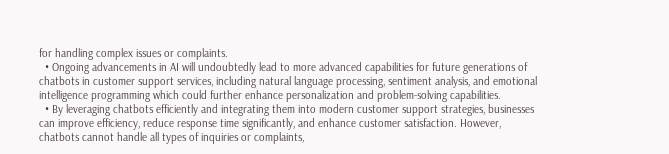for handling complex issues or complaints.
  • Ongoing advancements in AI will undoubtedly lead to more advanced capabilities for future generations of chatbots in customer support services, including natural language processing, sentiment analysis, and emotional intelligence programming which could further enhance personalization and problem-solving capabilities.
  • By leveraging chatbots efficiently and integrating them into modern customer support strategies, businesses can improve efficiency, reduce response time significantly, and enhance customer satisfaction. However, chatbots cannot handle all types of inquiries or complaints,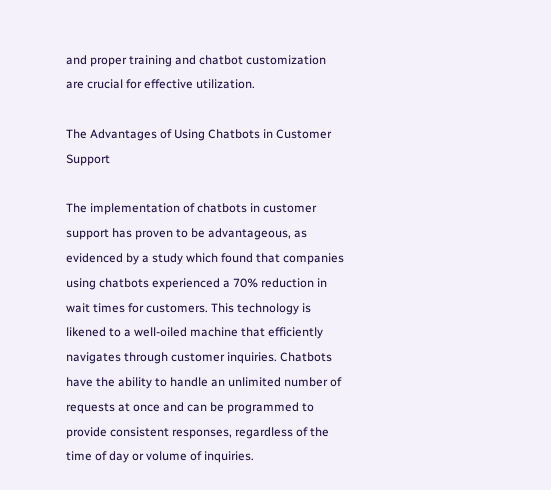and proper training and chatbot customization are crucial for effective utilization.

The Advantages of Using Chatbots in Customer Support

The implementation of chatbots in customer support has proven to be advantageous, as evidenced by a study which found that companies using chatbots experienced a 70% reduction in wait times for customers. This technology is likened to a well-oiled machine that efficiently navigates through customer inquiries. Chatbots have the ability to handle an unlimited number of requests at once and can be programmed to provide consistent responses, regardless of the time of day or volume of inquiries.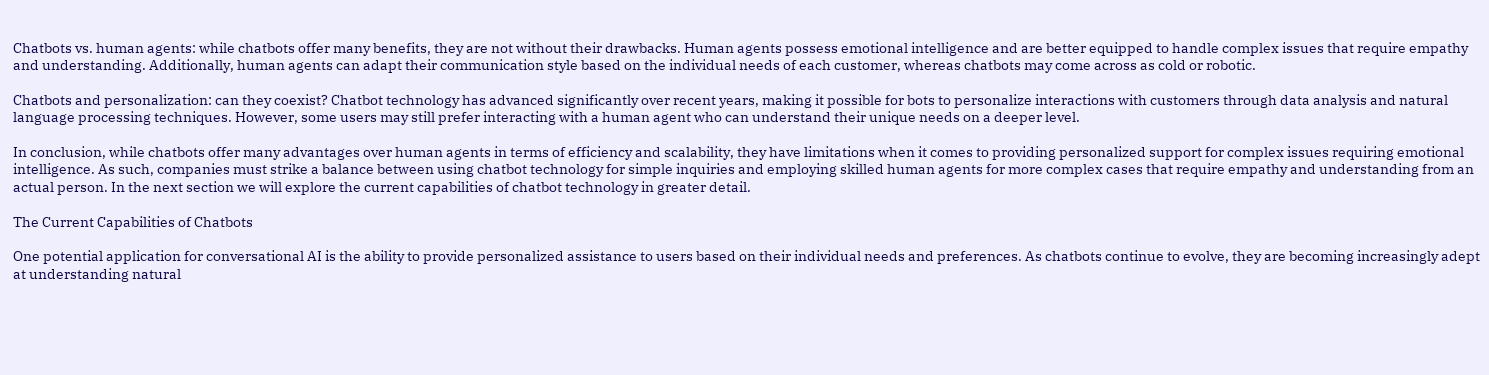Chatbots vs. human agents: while chatbots offer many benefits, they are not without their drawbacks. Human agents possess emotional intelligence and are better equipped to handle complex issues that require empathy and understanding. Additionally, human agents can adapt their communication style based on the individual needs of each customer, whereas chatbots may come across as cold or robotic.

Chatbots and personalization: can they coexist? Chatbot technology has advanced significantly over recent years, making it possible for bots to personalize interactions with customers through data analysis and natural language processing techniques. However, some users may still prefer interacting with a human agent who can understand their unique needs on a deeper level.

In conclusion, while chatbots offer many advantages over human agents in terms of efficiency and scalability, they have limitations when it comes to providing personalized support for complex issues requiring emotional intelligence. As such, companies must strike a balance between using chatbot technology for simple inquiries and employing skilled human agents for more complex cases that require empathy and understanding from an actual person. In the next section we will explore the current capabilities of chatbot technology in greater detail.

The Current Capabilities of Chatbots

One potential application for conversational AI is the ability to provide personalized assistance to users based on their individual needs and preferences. As chatbots continue to evolve, they are becoming increasingly adept at understanding natural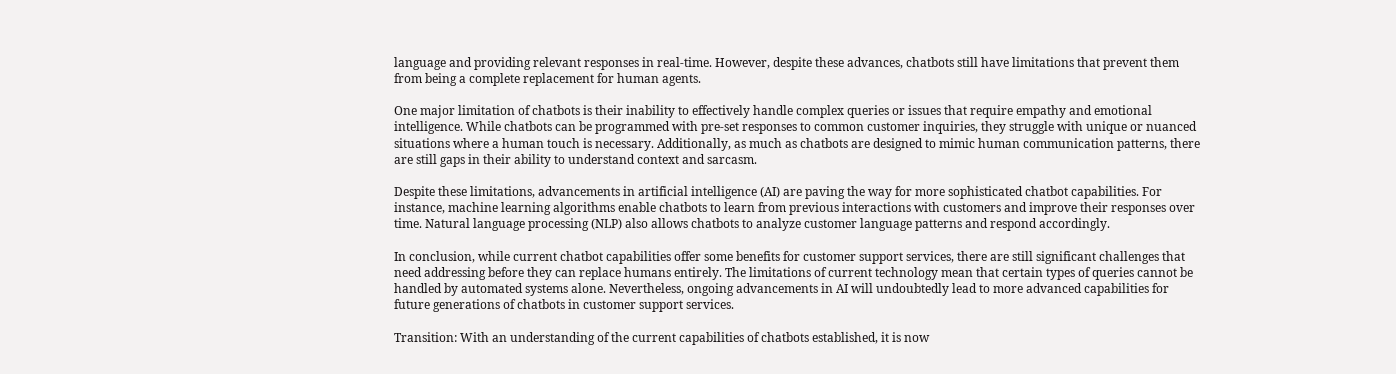language and providing relevant responses in real-time. However, despite these advances, chatbots still have limitations that prevent them from being a complete replacement for human agents.

One major limitation of chatbots is their inability to effectively handle complex queries or issues that require empathy and emotional intelligence. While chatbots can be programmed with pre-set responses to common customer inquiries, they struggle with unique or nuanced situations where a human touch is necessary. Additionally, as much as chatbots are designed to mimic human communication patterns, there are still gaps in their ability to understand context and sarcasm.

Despite these limitations, advancements in artificial intelligence (AI) are paving the way for more sophisticated chatbot capabilities. For instance, machine learning algorithms enable chatbots to learn from previous interactions with customers and improve their responses over time. Natural language processing (NLP) also allows chatbots to analyze customer language patterns and respond accordingly.

In conclusion, while current chatbot capabilities offer some benefits for customer support services, there are still significant challenges that need addressing before they can replace humans entirely. The limitations of current technology mean that certain types of queries cannot be handled by automated systems alone. Nevertheless, ongoing advancements in AI will undoubtedly lead to more advanced capabilities for future generations of chatbots in customer support services.

Transition: With an understanding of the current capabilities of chatbots established, it is now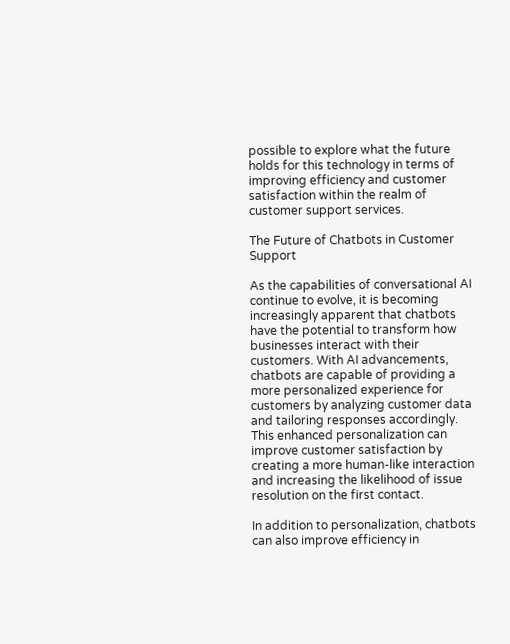possible to explore what the future holds for this technology in terms of improving efficiency and customer satisfaction within the realm of customer support services.

The Future of Chatbots in Customer Support

As the capabilities of conversational AI continue to evolve, it is becoming increasingly apparent that chatbots have the potential to transform how businesses interact with their customers. With AI advancements, chatbots are capable of providing a more personalized experience for customers by analyzing customer data and tailoring responses accordingly. This enhanced personalization can improve customer satisfaction by creating a more human-like interaction and increasing the likelihood of issue resolution on the first contact.

In addition to personalization, chatbots can also improve efficiency in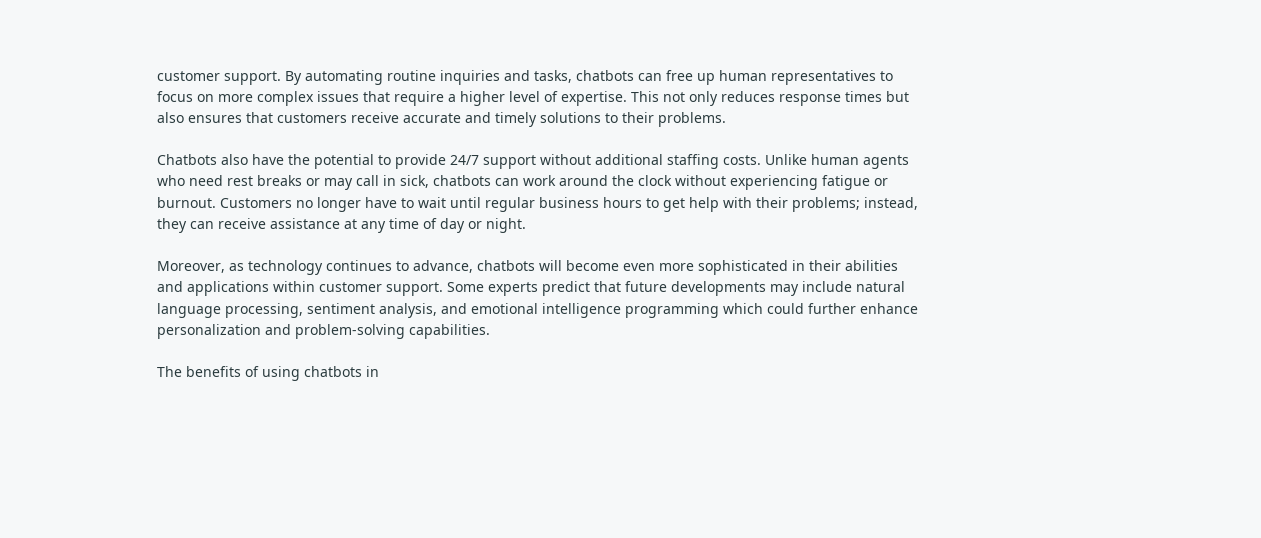customer support. By automating routine inquiries and tasks, chatbots can free up human representatives to focus on more complex issues that require a higher level of expertise. This not only reduces response times but also ensures that customers receive accurate and timely solutions to their problems.

Chatbots also have the potential to provide 24/7 support without additional staffing costs. Unlike human agents who need rest breaks or may call in sick, chatbots can work around the clock without experiencing fatigue or burnout. Customers no longer have to wait until regular business hours to get help with their problems; instead, they can receive assistance at any time of day or night.

Moreover, as technology continues to advance, chatbots will become even more sophisticated in their abilities and applications within customer support. Some experts predict that future developments may include natural language processing, sentiment analysis, and emotional intelligence programming which could further enhance personalization and problem-solving capabilities.

The benefits of using chatbots in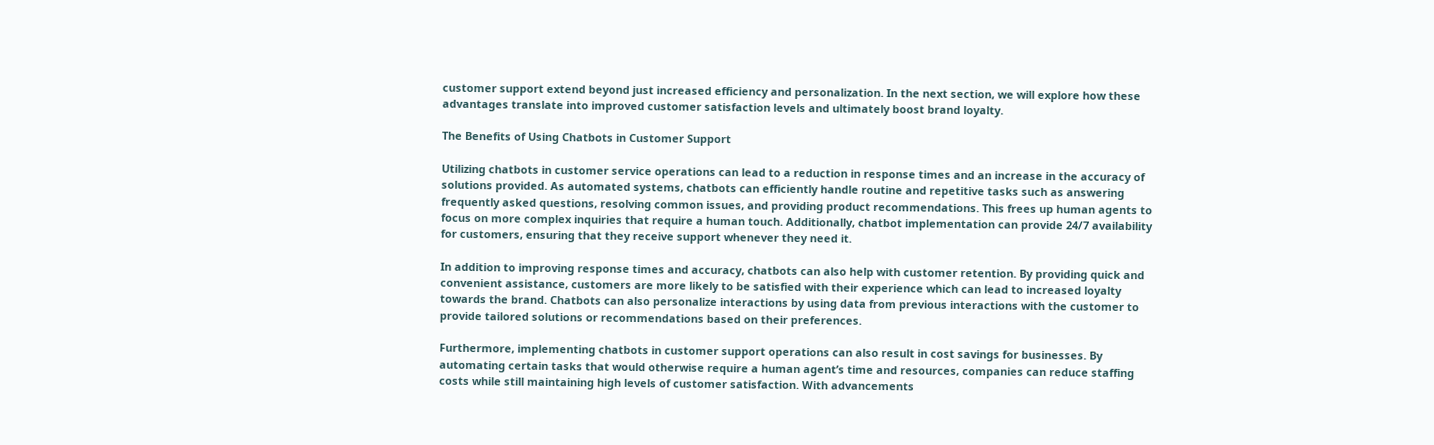customer support extend beyond just increased efficiency and personalization. In the next section, we will explore how these advantages translate into improved customer satisfaction levels and ultimately boost brand loyalty.

The Benefits of Using Chatbots in Customer Support

Utilizing chatbots in customer service operations can lead to a reduction in response times and an increase in the accuracy of solutions provided. As automated systems, chatbots can efficiently handle routine and repetitive tasks such as answering frequently asked questions, resolving common issues, and providing product recommendations. This frees up human agents to focus on more complex inquiries that require a human touch. Additionally, chatbot implementation can provide 24/7 availability for customers, ensuring that they receive support whenever they need it.

In addition to improving response times and accuracy, chatbots can also help with customer retention. By providing quick and convenient assistance, customers are more likely to be satisfied with their experience which can lead to increased loyalty towards the brand. Chatbots can also personalize interactions by using data from previous interactions with the customer to provide tailored solutions or recommendations based on their preferences.

Furthermore, implementing chatbots in customer support operations can also result in cost savings for businesses. By automating certain tasks that would otherwise require a human agent’s time and resources, companies can reduce staffing costs while still maintaining high levels of customer satisfaction. With advancements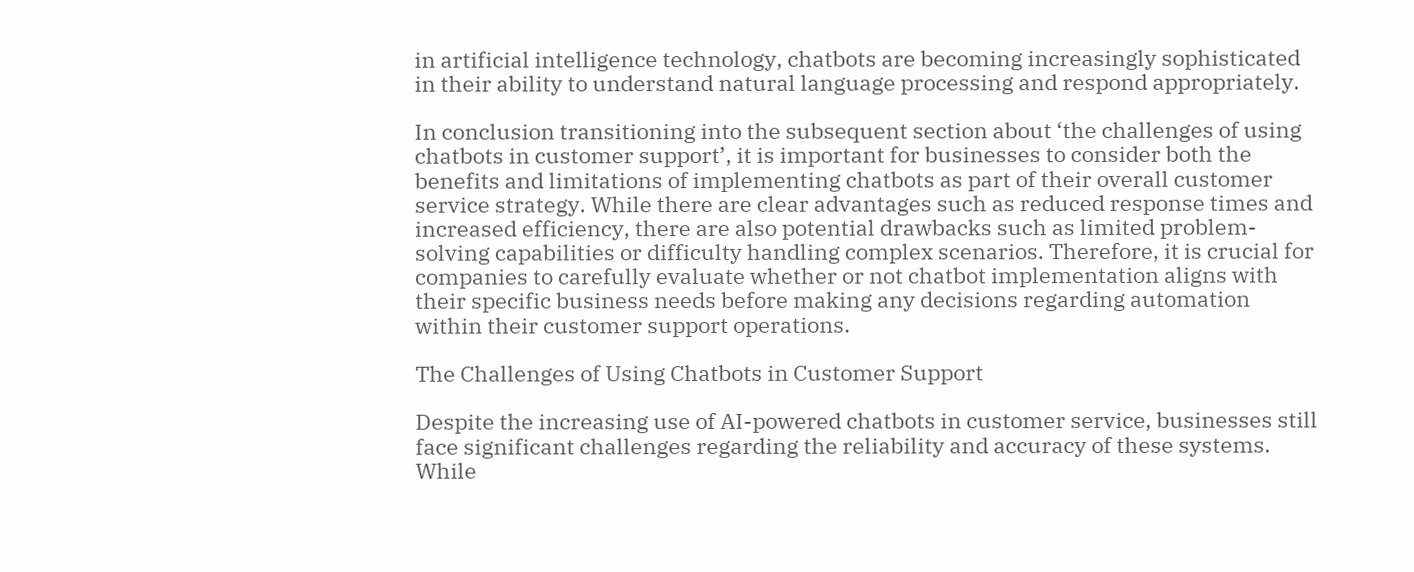in artificial intelligence technology, chatbots are becoming increasingly sophisticated in their ability to understand natural language processing and respond appropriately.

In conclusion transitioning into the subsequent section about ‘the challenges of using chatbots in customer support’, it is important for businesses to consider both the benefits and limitations of implementing chatbots as part of their overall customer service strategy. While there are clear advantages such as reduced response times and increased efficiency, there are also potential drawbacks such as limited problem-solving capabilities or difficulty handling complex scenarios. Therefore, it is crucial for companies to carefully evaluate whether or not chatbot implementation aligns with their specific business needs before making any decisions regarding automation within their customer support operations.

The Challenges of Using Chatbots in Customer Support

Despite the increasing use of AI-powered chatbots in customer service, businesses still face significant challenges regarding the reliability and accuracy of these systems. While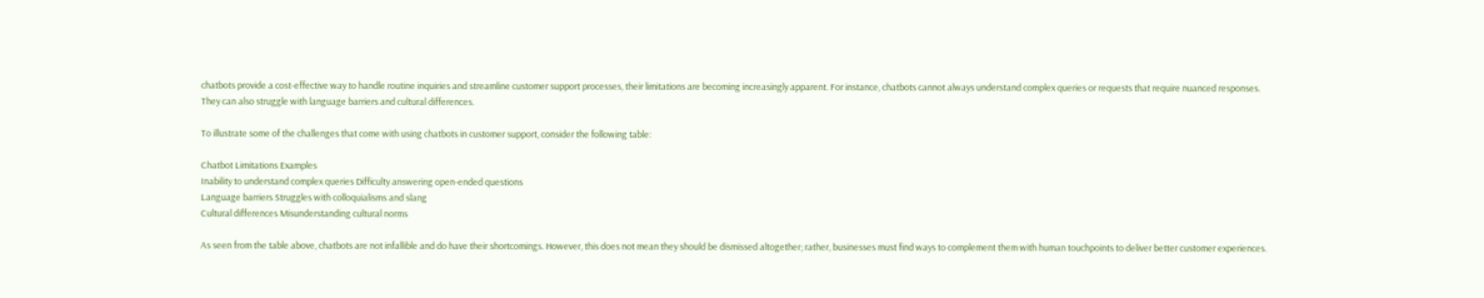chatbots provide a cost-effective way to handle routine inquiries and streamline customer support processes, their limitations are becoming increasingly apparent. For instance, chatbots cannot always understand complex queries or requests that require nuanced responses. They can also struggle with language barriers and cultural differences.

To illustrate some of the challenges that come with using chatbots in customer support, consider the following table:

Chatbot Limitations Examples
Inability to understand complex queries Difficulty answering open-ended questions
Language barriers Struggles with colloquialisms and slang
Cultural differences Misunderstanding cultural norms

As seen from the table above, chatbots are not infallible and do have their shortcomings. However, this does not mean they should be dismissed altogether; rather, businesses must find ways to complement them with human touchpoints to deliver better customer experiences.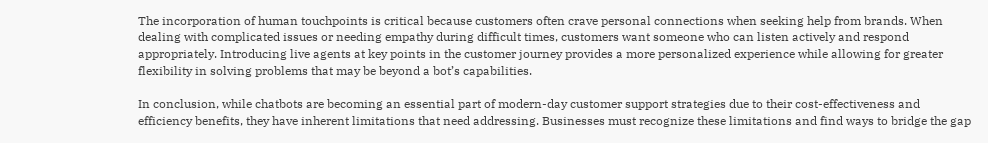The incorporation of human touchpoints is critical because customers often crave personal connections when seeking help from brands. When dealing with complicated issues or needing empathy during difficult times, customers want someone who can listen actively and respond appropriately. Introducing live agents at key points in the customer journey provides a more personalized experience while allowing for greater flexibility in solving problems that may be beyond a bot’s capabilities.

In conclusion, while chatbots are becoming an essential part of modern-day customer support strategies due to their cost-effectiveness and efficiency benefits, they have inherent limitations that need addressing. Businesses must recognize these limitations and find ways to bridge the gap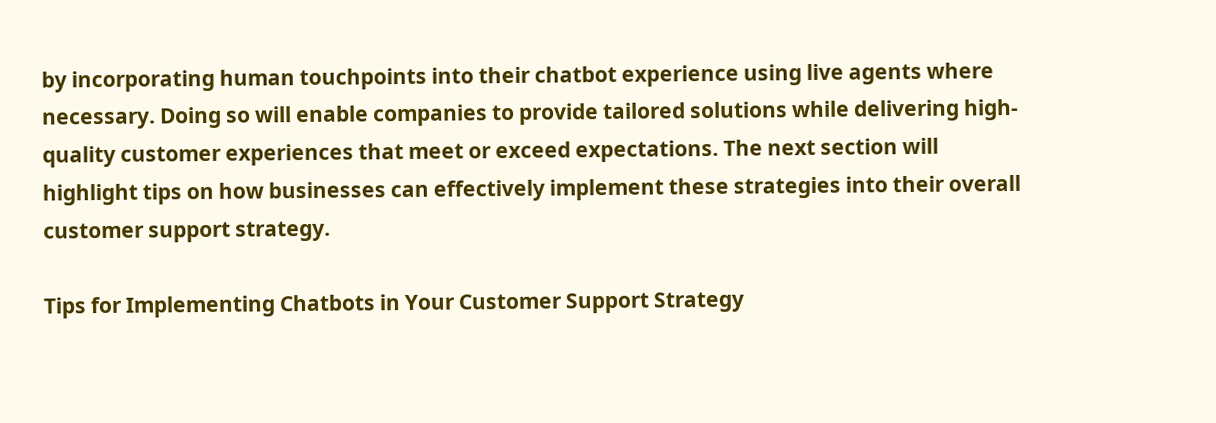by incorporating human touchpoints into their chatbot experience using live agents where necessary. Doing so will enable companies to provide tailored solutions while delivering high-quality customer experiences that meet or exceed expectations. The next section will highlight tips on how businesses can effectively implement these strategies into their overall customer support strategy.

Tips for Implementing Chatbots in Your Customer Support Strategy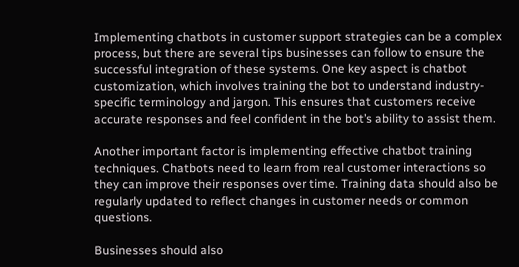Implementing chatbots in customer support strategies can be a complex process, but there are several tips businesses can follow to ensure the successful integration of these systems. One key aspect is chatbot customization, which involves training the bot to understand industry-specific terminology and jargon. This ensures that customers receive accurate responses and feel confident in the bot’s ability to assist them.

Another important factor is implementing effective chatbot training techniques. Chatbots need to learn from real customer interactions so they can improve their responses over time. Training data should also be regularly updated to reflect changes in customer needs or common questions.

Businesses should also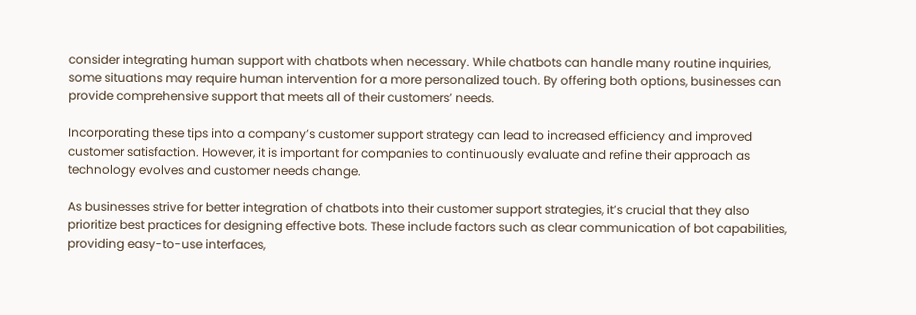consider integrating human support with chatbots when necessary. While chatbots can handle many routine inquiries, some situations may require human intervention for a more personalized touch. By offering both options, businesses can provide comprehensive support that meets all of their customers’ needs.

Incorporating these tips into a company’s customer support strategy can lead to increased efficiency and improved customer satisfaction. However, it is important for companies to continuously evaluate and refine their approach as technology evolves and customer needs change.

As businesses strive for better integration of chatbots into their customer support strategies, it’s crucial that they also prioritize best practices for designing effective bots. These include factors such as clear communication of bot capabilities, providing easy-to-use interfaces,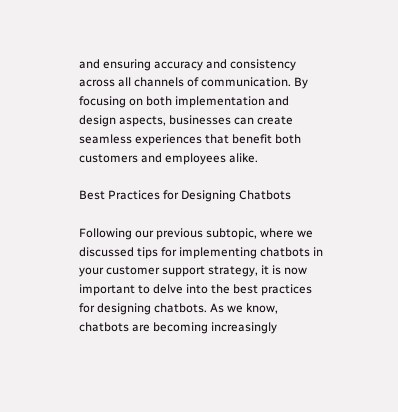and ensuring accuracy and consistency across all channels of communication. By focusing on both implementation and design aspects, businesses can create seamless experiences that benefit both customers and employees alike.

Best Practices for Designing Chatbots

Following our previous subtopic, where we discussed tips for implementing chatbots in your customer support strategy, it is now important to delve into the best practices for designing chatbots. As we know, chatbots are becoming increasingly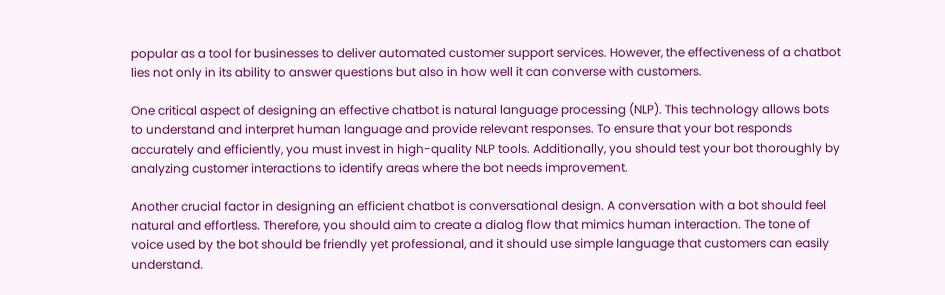popular as a tool for businesses to deliver automated customer support services. However, the effectiveness of a chatbot lies not only in its ability to answer questions but also in how well it can converse with customers.

One critical aspect of designing an effective chatbot is natural language processing (NLP). This technology allows bots to understand and interpret human language and provide relevant responses. To ensure that your bot responds accurately and efficiently, you must invest in high-quality NLP tools. Additionally, you should test your bot thoroughly by analyzing customer interactions to identify areas where the bot needs improvement.

Another crucial factor in designing an efficient chatbot is conversational design. A conversation with a bot should feel natural and effortless. Therefore, you should aim to create a dialog flow that mimics human interaction. The tone of voice used by the bot should be friendly yet professional, and it should use simple language that customers can easily understand.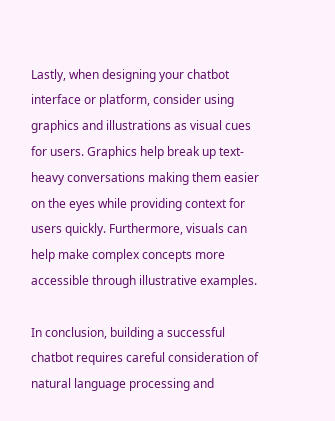Lastly, when designing your chatbot interface or platform, consider using graphics and illustrations as visual cues for users. Graphics help break up text-heavy conversations making them easier on the eyes while providing context for users quickly. Furthermore, visuals can help make complex concepts more accessible through illustrative examples.

In conclusion, building a successful chatbot requires careful consideration of natural language processing and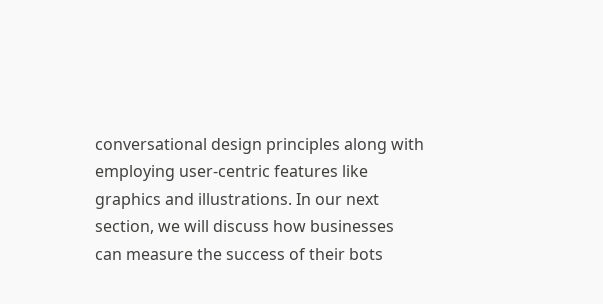conversational design principles along with employing user-centric features like graphics and illustrations. In our next section, we will discuss how businesses can measure the success of their bots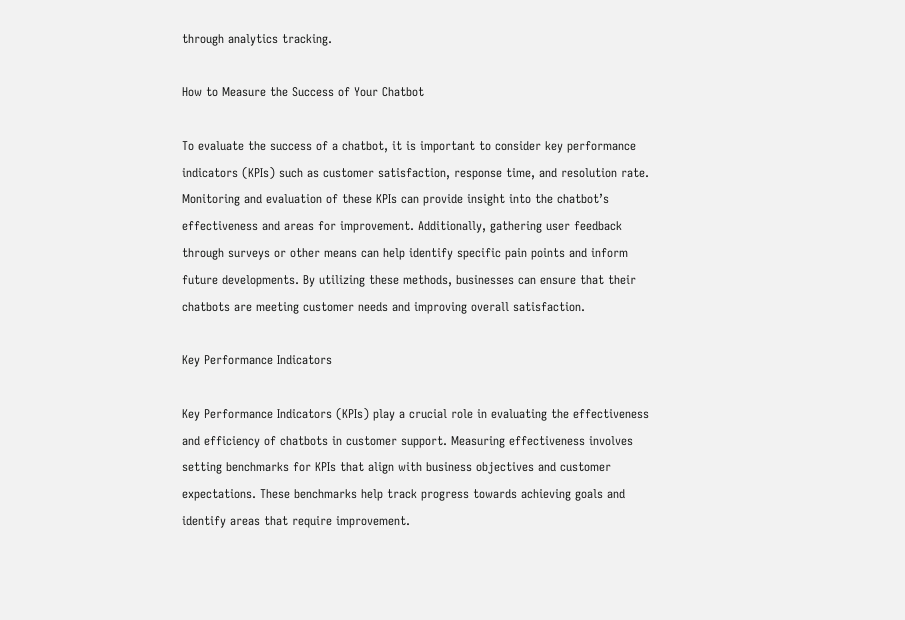through analytics tracking.

How to Measure the Success of Your Chatbot

To evaluate the success of a chatbot, it is important to consider key performance indicators (KPIs) such as customer satisfaction, response time, and resolution rate. Monitoring and evaluation of these KPIs can provide insight into the chatbot’s effectiveness and areas for improvement. Additionally, gathering user feedback through surveys or other means can help identify specific pain points and inform future developments. By utilizing these methods, businesses can ensure that their chatbots are meeting customer needs and improving overall satisfaction.

Key Performance Indicators

Key Performance Indicators (KPIs) play a crucial role in evaluating the effectiveness and efficiency of chatbots in customer support. Measuring effectiveness involves setting benchmarks for KPIs that align with business objectives and customer expectations. These benchmarks help track progress towards achieving goals and identify areas that require improvement.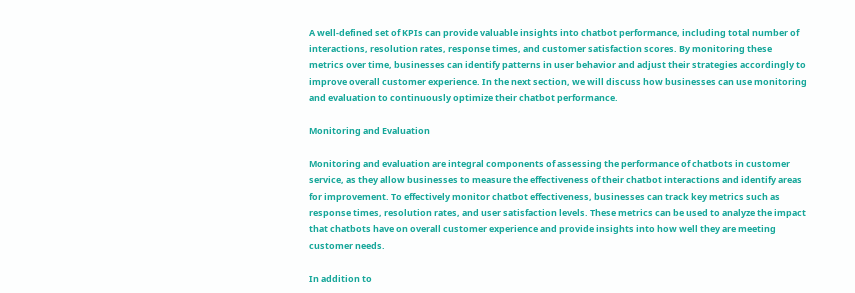A well-defined set of KPIs can provide valuable insights into chatbot performance, including total number of interactions, resolution rates, response times, and customer satisfaction scores. By monitoring these metrics over time, businesses can identify patterns in user behavior and adjust their strategies accordingly to improve overall customer experience. In the next section, we will discuss how businesses can use monitoring and evaluation to continuously optimize their chatbot performance.

Monitoring and Evaluation

Monitoring and evaluation are integral components of assessing the performance of chatbots in customer service, as they allow businesses to measure the effectiveness of their chatbot interactions and identify areas for improvement. To effectively monitor chatbot effectiveness, businesses can track key metrics such as response times, resolution rates, and user satisfaction levels. These metrics can be used to analyze the impact that chatbots have on overall customer experience and provide insights into how well they are meeting customer needs.

In addition to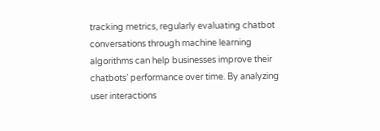tracking metrics, regularly evaluating chatbot conversations through machine learning algorithms can help businesses improve their chatbots’ performance over time. By analyzing user interactions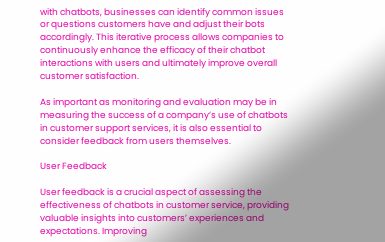with chatbots, businesses can identify common issues or questions customers have and adjust their bots accordingly. This iterative process allows companies to continuously enhance the efficacy of their chatbot interactions with users and ultimately improve overall customer satisfaction.

As important as monitoring and evaluation may be in measuring the success of a company’s use of chatbots in customer support services, it is also essential to consider feedback from users themselves.

User Feedback

User feedback is a crucial aspect of assessing the effectiveness of chatbots in customer service, providing valuable insights into customers’ experiences and expectations. Improving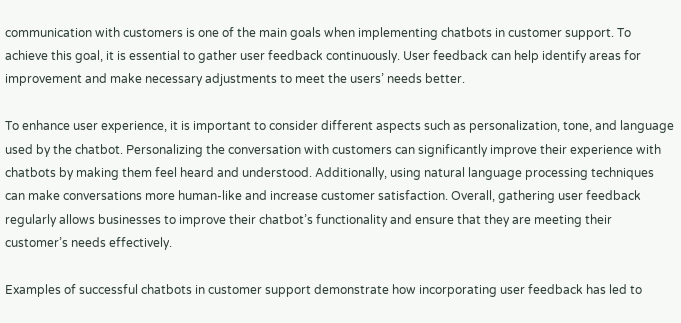communication with customers is one of the main goals when implementing chatbots in customer support. To achieve this goal, it is essential to gather user feedback continuously. User feedback can help identify areas for improvement and make necessary adjustments to meet the users’ needs better.

To enhance user experience, it is important to consider different aspects such as personalization, tone, and language used by the chatbot. Personalizing the conversation with customers can significantly improve their experience with chatbots by making them feel heard and understood. Additionally, using natural language processing techniques can make conversations more human-like and increase customer satisfaction. Overall, gathering user feedback regularly allows businesses to improve their chatbot’s functionality and ensure that they are meeting their customer’s needs effectively.

Examples of successful chatbots in customer support demonstrate how incorporating user feedback has led to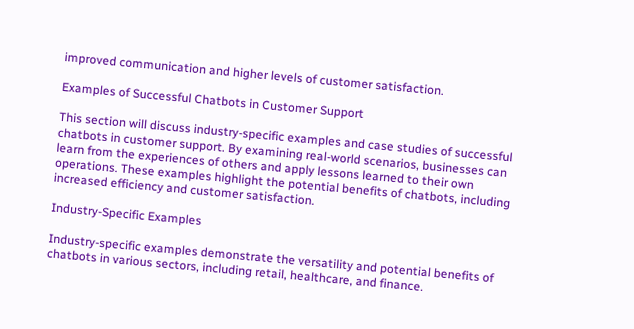improved communication and higher levels of customer satisfaction.

Examples of Successful Chatbots in Customer Support

This section will discuss industry-specific examples and case studies of successful chatbots in customer support. By examining real-world scenarios, businesses can learn from the experiences of others and apply lessons learned to their own operations. These examples highlight the potential benefits of chatbots, including increased efficiency and customer satisfaction.

Industry-Specific Examples

Industry-specific examples demonstrate the versatility and potential benefits of chatbots in various sectors, including retail, healthcare, and finance.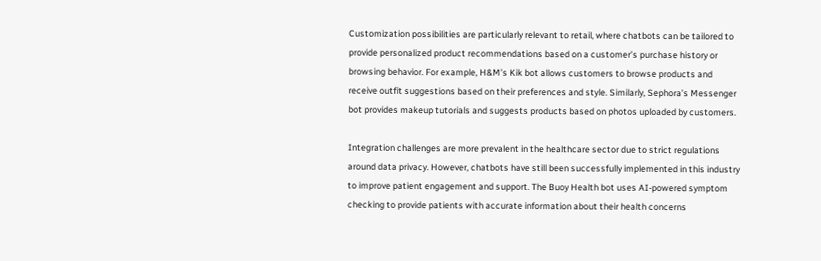Customization possibilities are particularly relevant to retail, where chatbots can be tailored to provide personalized product recommendations based on a customer’s purchase history or browsing behavior. For example, H&M’s Kik bot allows customers to browse products and receive outfit suggestions based on their preferences and style. Similarly, Sephora’s Messenger bot provides makeup tutorials and suggests products based on photos uploaded by customers.

Integration challenges are more prevalent in the healthcare sector due to strict regulations around data privacy. However, chatbots have still been successfully implemented in this industry to improve patient engagement and support. The Buoy Health bot uses AI-powered symptom checking to provide patients with accurate information about their health concerns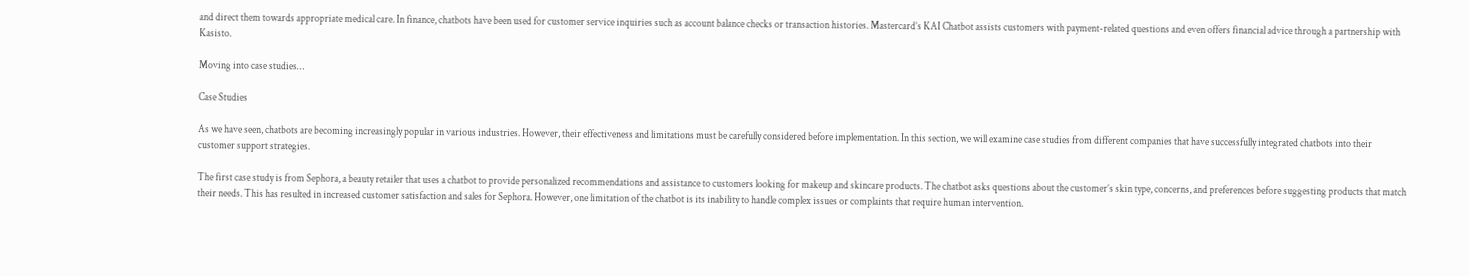and direct them towards appropriate medical care. In finance, chatbots have been used for customer service inquiries such as account balance checks or transaction histories. Mastercard’s KAI Chatbot assists customers with payment-related questions and even offers financial advice through a partnership with Kasisto.

Moving into case studies…

Case Studies

As we have seen, chatbots are becoming increasingly popular in various industries. However, their effectiveness and limitations must be carefully considered before implementation. In this section, we will examine case studies from different companies that have successfully integrated chatbots into their customer support strategies.

The first case study is from Sephora, a beauty retailer that uses a chatbot to provide personalized recommendations and assistance to customers looking for makeup and skincare products. The chatbot asks questions about the customer’s skin type, concerns, and preferences before suggesting products that match their needs. This has resulted in increased customer satisfaction and sales for Sephora. However, one limitation of the chatbot is its inability to handle complex issues or complaints that require human intervention.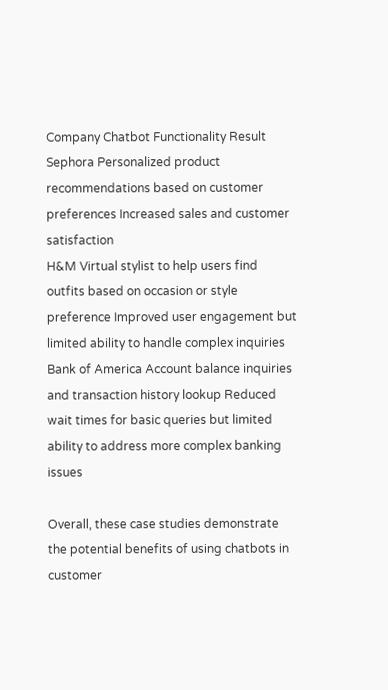Company Chatbot Functionality Result
Sephora Personalized product recommendations based on customer preferences Increased sales and customer satisfaction
H&M Virtual stylist to help users find outfits based on occasion or style preference Improved user engagement but limited ability to handle complex inquiries
Bank of America Account balance inquiries and transaction history lookup Reduced wait times for basic queries but limited ability to address more complex banking issues

Overall, these case studies demonstrate the potential benefits of using chatbots in customer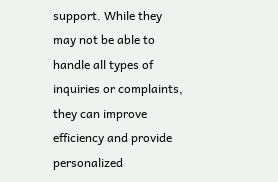support. While they may not be able to handle all types of inquiries or complaints, they can improve efficiency and provide personalized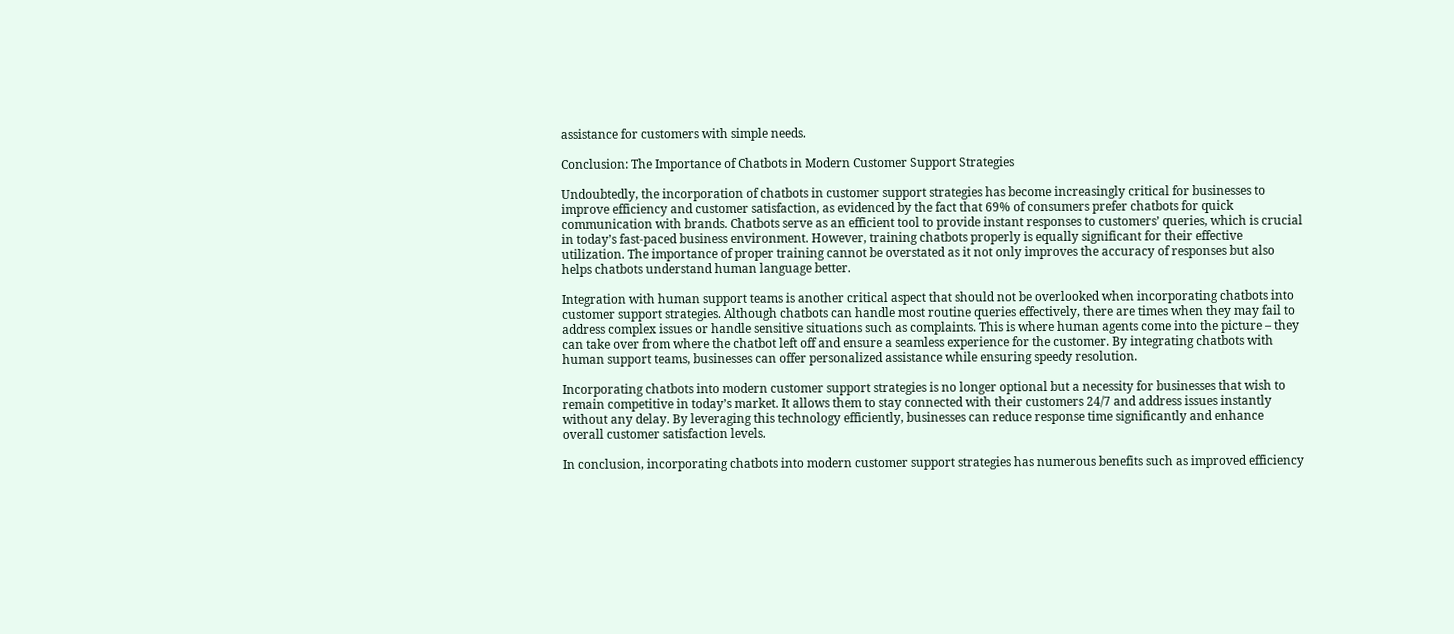assistance for customers with simple needs.

Conclusion: The Importance of Chatbots in Modern Customer Support Strategies

Undoubtedly, the incorporation of chatbots in customer support strategies has become increasingly critical for businesses to improve efficiency and customer satisfaction, as evidenced by the fact that 69% of consumers prefer chatbots for quick communication with brands. Chatbots serve as an efficient tool to provide instant responses to customers’ queries, which is crucial in today’s fast-paced business environment. However, training chatbots properly is equally significant for their effective utilization. The importance of proper training cannot be overstated as it not only improves the accuracy of responses but also helps chatbots understand human language better.

Integration with human support teams is another critical aspect that should not be overlooked when incorporating chatbots into customer support strategies. Although chatbots can handle most routine queries effectively, there are times when they may fail to address complex issues or handle sensitive situations such as complaints. This is where human agents come into the picture – they can take over from where the chatbot left off and ensure a seamless experience for the customer. By integrating chatbots with human support teams, businesses can offer personalized assistance while ensuring speedy resolution.

Incorporating chatbots into modern customer support strategies is no longer optional but a necessity for businesses that wish to remain competitive in today’s market. It allows them to stay connected with their customers 24/7 and address issues instantly without any delay. By leveraging this technology efficiently, businesses can reduce response time significantly and enhance overall customer satisfaction levels.

In conclusion, incorporating chatbots into modern customer support strategies has numerous benefits such as improved efficiency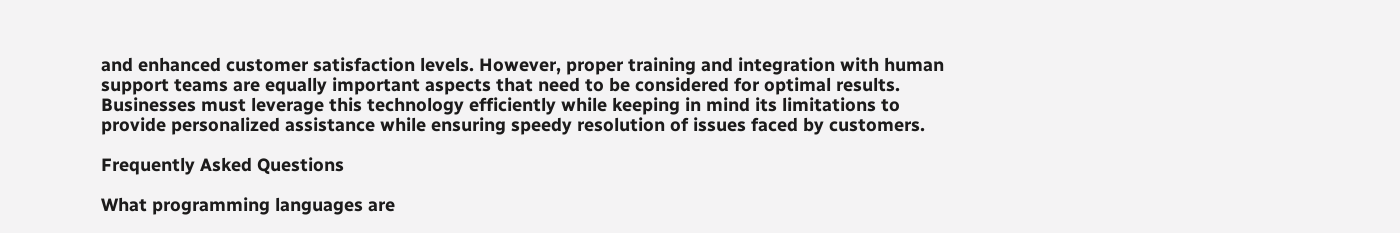and enhanced customer satisfaction levels. However, proper training and integration with human support teams are equally important aspects that need to be considered for optimal results. Businesses must leverage this technology efficiently while keeping in mind its limitations to provide personalized assistance while ensuring speedy resolution of issues faced by customers.

Frequently Asked Questions

What programming languages are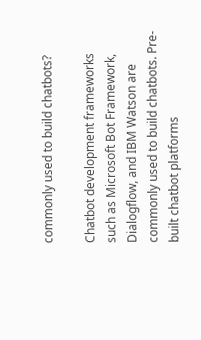commonly used to build chatbots?

Chatbot development frameworks such as Microsoft Bot Framework, Dialogflow, and IBM Watson are commonly used to build chatbots. Pre-built chatbot platforms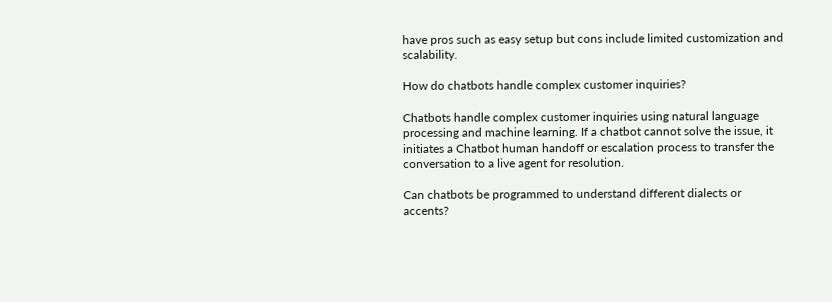have pros such as easy setup but cons include limited customization and scalability.

How do chatbots handle complex customer inquiries?

Chatbots handle complex customer inquiries using natural language processing and machine learning. If a chatbot cannot solve the issue, it initiates a Chatbot human handoff or escalation process to transfer the conversation to a live agent for resolution.

Can chatbots be programmed to understand different dialects or accents?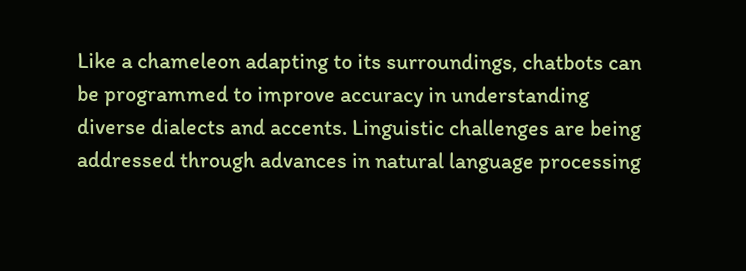Like a chameleon adapting to its surroundings, chatbots can be programmed to improve accuracy in understanding diverse dialects and accents. Linguistic challenges are being addressed through advances in natural language processing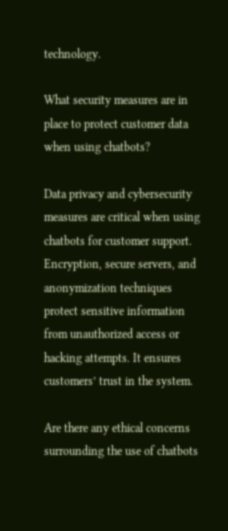technology.

What security measures are in place to protect customer data when using chatbots?

Data privacy and cybersecurity measures are critical when using chatbots for customer support. Encryption, secure servers, and anonymization techniques protect sensitive information from unauthorized access or hacking attempts. It ensures customers’ trust in the system.

Are there any ethical concerns surrounding the use of chatbots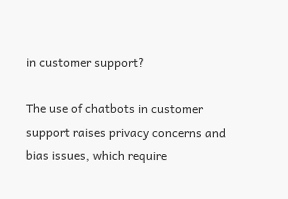in customer support?

The use of chatbots in customer support raises privacy concerns and bias issues, which require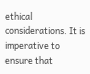ethical considerations. It is imperative to ensure that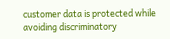customer data is protected while avoiding discriminatory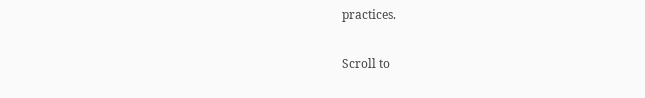practices.

Scroll to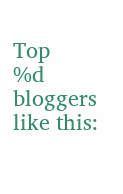Top
%d bloggers like this: